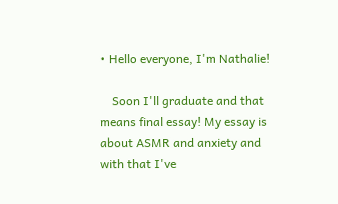• Hello everyone, I'm Nathalie!

    Soon I'll graduate and that means final essay! My essay is about ASMR and anxiety and with that I've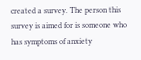created a survey. The person this survey is aimed for is someone who has symptoms of anxiety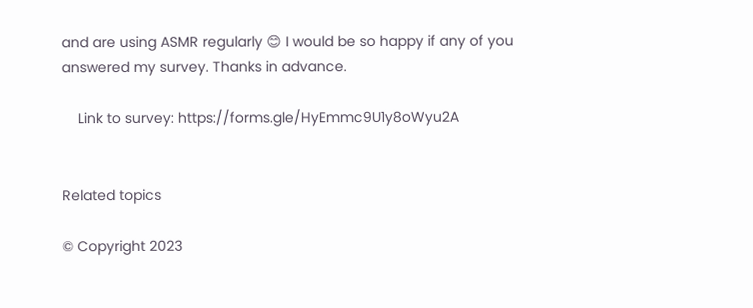and are using ASMR regularly 😊 I would be so happy if any of you answered my survey. Thanks in advance.

    Link to survey: https://forms.gle/HyEmmc9U1y8oWyu2A


Related topics

© Copyright 2023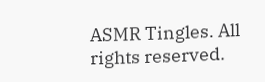ASMR Tingles. All rights reserved.